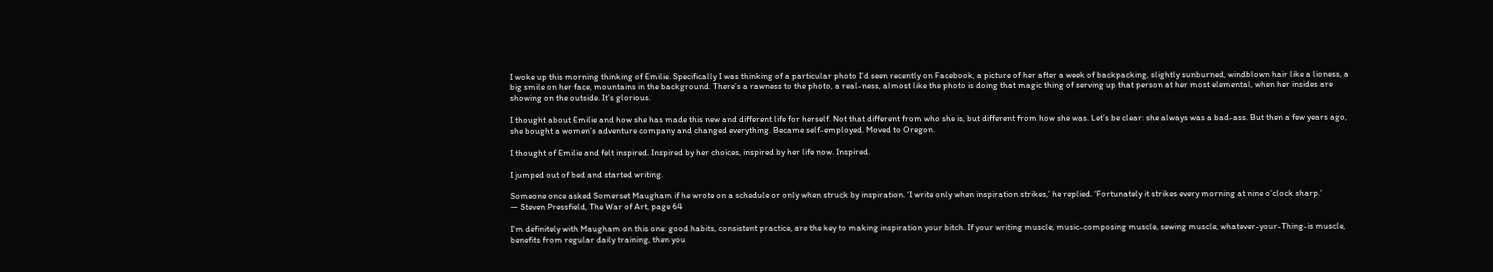I woke up this morning thinking of Emilie. Specifically I was thinking of a particular photo I’d seen recently on Facebook, a picture of her after a week of backpacking, slightly sunburned, windblown hair like a lioness, a big smile on her face, mountains in the background. There’s a rawness to the photo, a real-ness, almost like the photo is doing that magic thing of serving up that person at her most elemental, when her insides are showing on the outside. It’s glorious.

I thought about Emilie and how she has made this new and different life for herself. Not that different from who she is, but different from how she was. Let’s be clear: she always was a bad-ass. But then a few years ago, she bought a women’s adventure company and changed everything. Became self-employed. Moved to Oregon.

I thought of Emilie and felt inspired. Inspired by her choices, inspired by her life now. Inspired.

I jumped out of bed and started writing.

Someone once asked Somerset Maugham if he wrote on a schedule or only when struck by inspiration. ‘I write only when inspiration strikes,’ he replied. ‘Fortunately it strikes every morning at nine o’clock sharp.’
— Steven Pressfield, The War of Art, page 64

I'm definitely with Maugham on this one: good habits, consistent practice, are the key to making inspiration your bitch. If your writing muscle, music-composing muscle, sewing muscle, whatever-your-Thing-is muscle, benefits from regular daily training, then you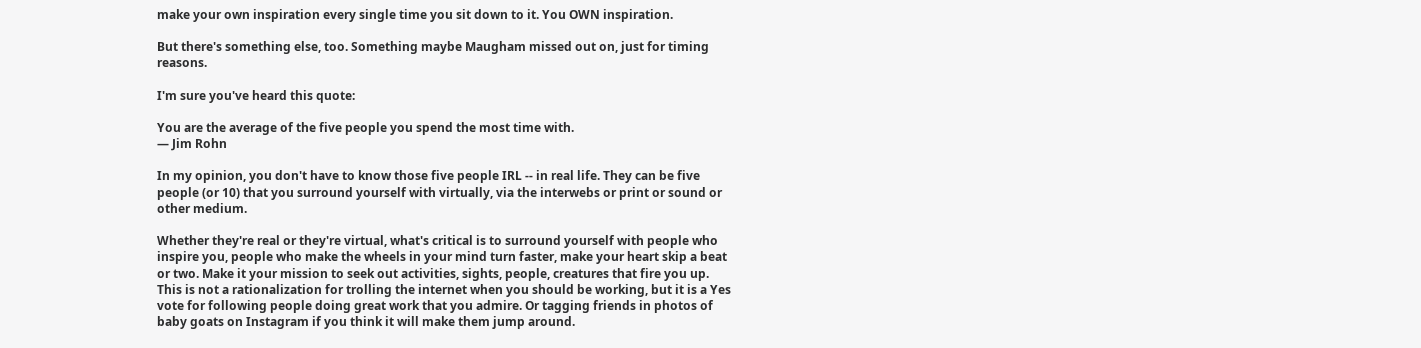make your own inspiration every single time you sit down to it. You OWN inspiration.

But there's something else, too. Something maybe Maugham missed out on, just for timing reasons.

I'm sure you've heard this quote:

You are the average of the five people you spend the most time with.
— Jim Rohn

In my opinion, you don't have to know those five people IRL -- in real life. They can be five people (or 10) that you surround yourself with virtually, via the interwebs or print or sound or other medium.

Whether they're real or they're virtual, what's critical is to surround yourself with people who inspire you, people who make the wheels in your mind turn faster, make your heart skip a beat or two. Make it your mission to seek out activities, sights, people, creatures that fire you up. This is not a rationalization for trolling the internet when you should be working, but it is a Yes vote for following people doing great work that you admire. Or tagging friends in photos of baby goats on Instagram if you think it will make them jump around.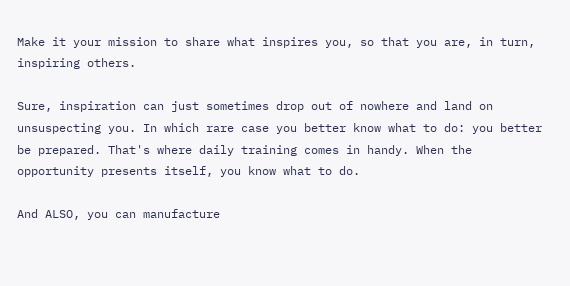Make it your mission to share what inspires you, so that you are, in turn, inspiring others.

Sure, inspiration can just sometimes drop out of nowhere and land on unsuspecting you. In which rare case you better know what to do: you better be prepared. That's where daily training comes in handy. When the opportunity presents itself, you know what to do.

And ALSO, you can manufacture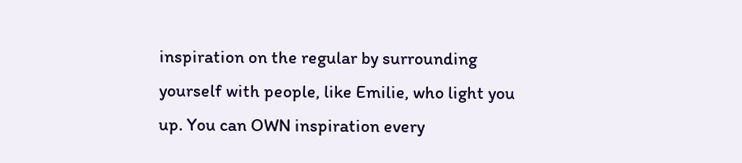inspiration on the regular by surrounding yourself with people, like Emilie, who light you up. You can OWN inspiration every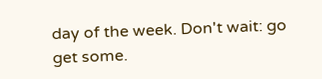day of the week. Don't wait: go get some.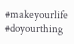#makeyourlife #doyourthing